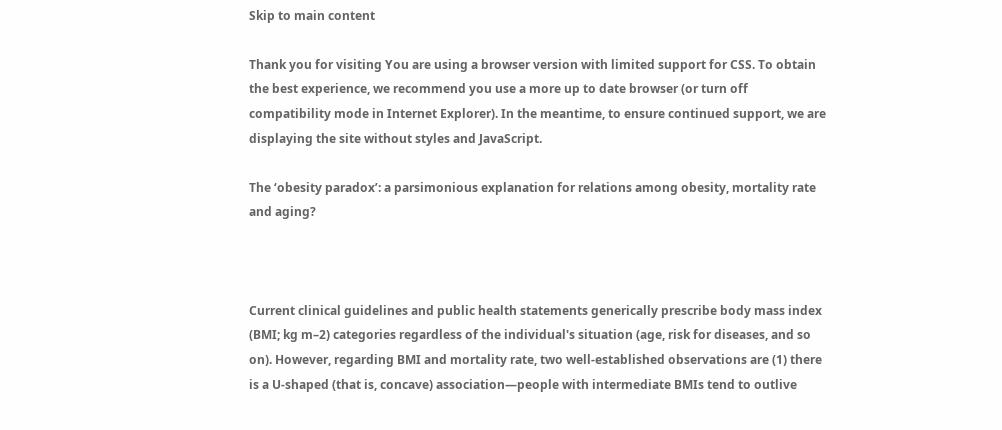Skip to main content

Thank you for visiting You are using a browser version with limited support for CSS. To obtain the best experience, we recommend you use a more up to date browser (or turn off compatibility mode in Internet Explorer). In the meantime, to ensure continued support, we are displaying the site without styles and JavaScript.

The ‘obesity paradox’: a parsimonious explanation for relations among obesity, mortality rate and aging?



Current clinical guidelines and public health statements generically prescribe body mass index (BMI; kg m–2) categories regardless of the individual's situation (age, risk for diseases, and so on). However, regarding BMI and mortality rate, two well-established observations are (1) there is a U-shaped (that is, concave) association—people with intermediate BMIs tend to outlive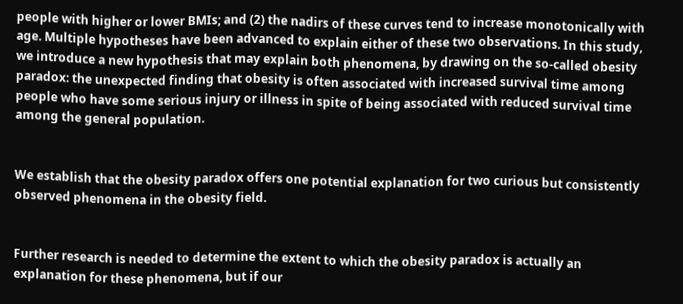people with higher or lower BMIs; and (2) the nadirs of these curves tend to increase monotonically with age. Multiple hypotheses have been advanced to explain either of these two observations. In this study, we introduce a new hypothesis that may explain both phenomena, by drawing on the so-called obesity paradox: the unexpected finding that obesity is often associated with increased survival time among people who have some serious injury or illness in spite of being associated with reduced survival time among the general population.


We establish that the obesity paradox offers one potential explanation for two curious but consistently observed phenomena in the obesity field.


Further research is needed to determine the extent to which the obesity paradox is actually an explanation for these phenomena, but if our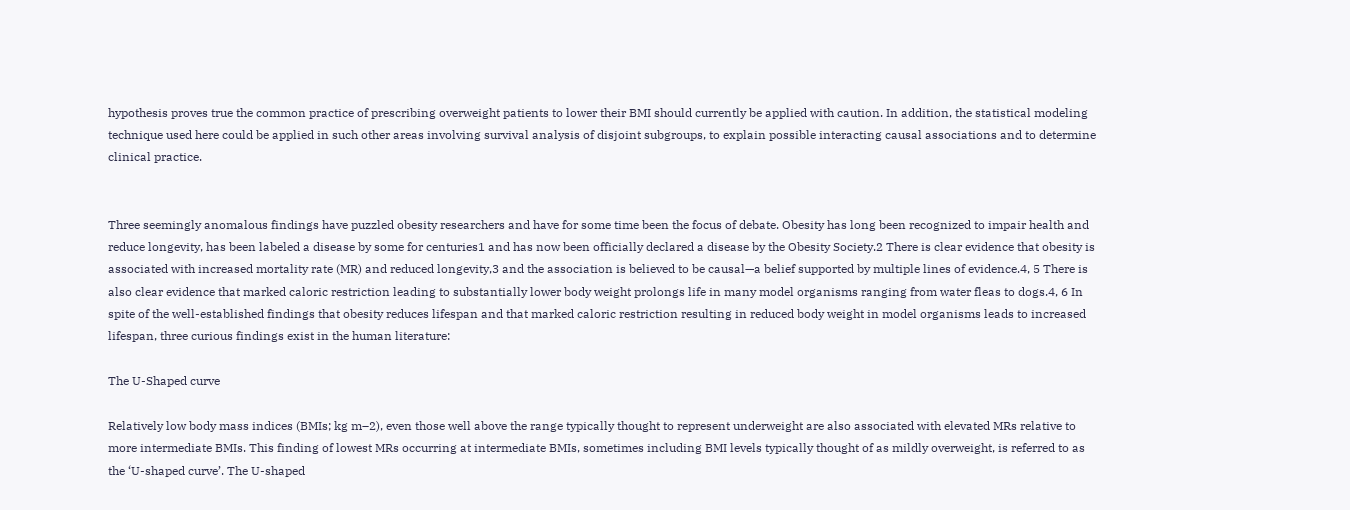hypothesis proves true the common practice of prescribing overweight patients to lower their BMI should currently be applied with caution. In addition, the statistical modeling technique used here could be applied in such other areas involving survival analysis of disjoint subgroups, to explain possible interacting causal associations and to determine clinical practice.


Three seemingly anomalous findings have puzzled obesity researchers and have for some time been the focus of debate. Obesity has long been recognized to impair health and reduce longevity, has been labeled a disease by some for centuries1 and has now been officially declared a disease by the Obesity Society.2 There is clear evidence that obesity is associated with increased mortality rate (MR) and reduced longevity,3 and the association is believed to be causal—a belief supported by multiple lines of evidence.4, 5 There is also clear evidence that marked caloric restriction leading to substantially lower body weight prolongs life in many model organisms ranging from water fleas to dogs.4, 6 In spite of the well-established findings that obesity reduces lifespan and that marked caloric restriction resulting in reduced body weight in model organisms leads to increased lifespan, three curious findings exist in the human literature:

The U-Shaped curve

Relatively low body mass indices (BMIs; kg m–2), even those well above the range typically thought to represent underweight are also associated with elevated MRs relative to more intermediate BMIs. This finding of lowest MRs occurring at intermediate BMIs, sometimes including BMI levels typically thought of as mildly overweight, is referred to as the ‘U-shaped curve’. The U-shaped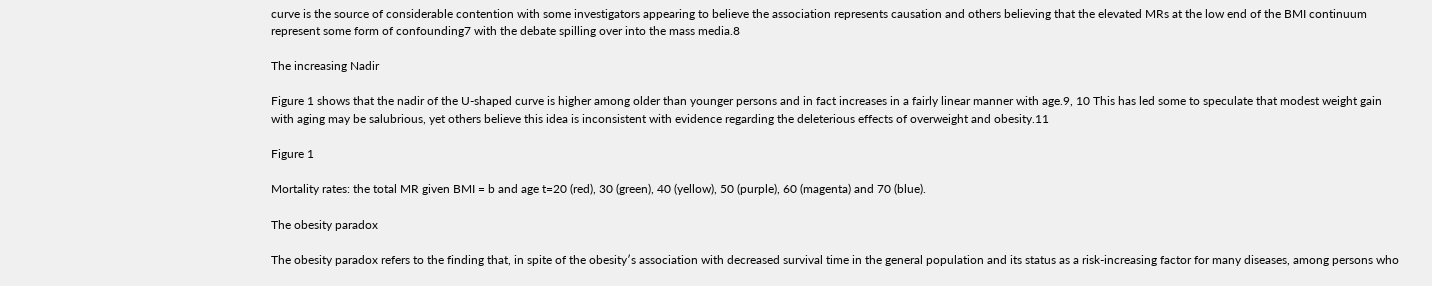curve is the source of considerable contention with some investigators appearing to believe the association represents causation and others believing that the elevated MRs at the low end of the BMI continuum represent some form of confounding7 with the debate spilling over into the mass media.8

The increasing Nadir

Figure 1 shows that the nadir of the U-shaped curve is higher among older than younger persons and in fact increases in a fairly linear manner with age.9, 10 This has led some to speculate that modest weight gain with aging may be salubrious, yet others believe this idea is inconsistent with evidence regarding the deleterious effects of overweight and obesity.11

Figure 1

Mortality rates: the total MR given BMI = b and age t=20 (red), 30 (green), 40 (yellow), 50 (purple), 60 (magenta) and 70 (blue).

The obesity paradox

The obesity paradox refers to the finding that, in spite of the obesity′s association with decreased survival time in the general population and its status as a risk-increasing factor for many diseases, among persons who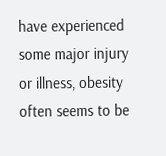have experienced some major injury or illness, obesity often seems to be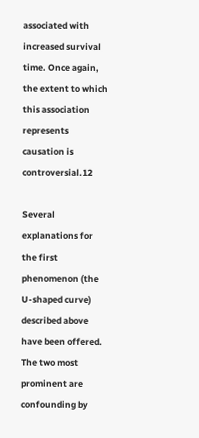associated with increased survival time. Once again, the extent to which this association represents causation is controversial.12

Several explanations for the first phenomenon (the U-shaped curve) described above have been offered. The two most prominent are confounding by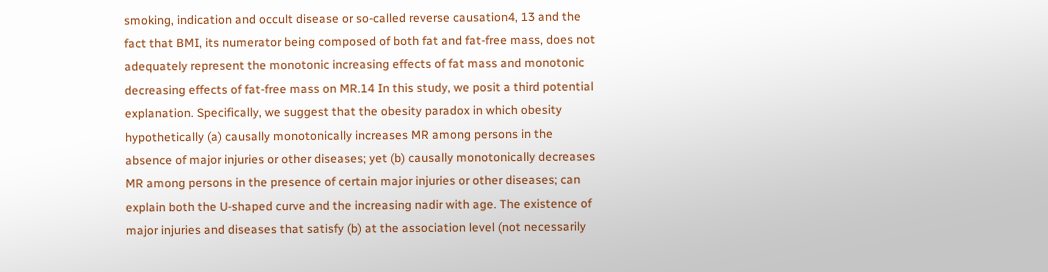smoking, indication and occult disease or so-called reverse causation4, 13 and the fact that BMI, its numerator being composed of both fat and fat-free mass, does not adequately represent the monotonic increasing effects of fat mass and monotonic decreasing effects of fat-free mass on MR.14 In this study, we posit a third potential explanation. Specifically, we suggest that the obesity paradox in which obesity hypothetically (a) causally monotonically increases MR among persons in the absence of major injuries or other diseases; yet (b) causally monotonically decreases MR among persons in the presence of certain major injuries or other diseases; can explain both the U-shaped curve and the increasing nadir with age. The existence of major injuries and diseases that satisfy (b) at the association level (not necessarily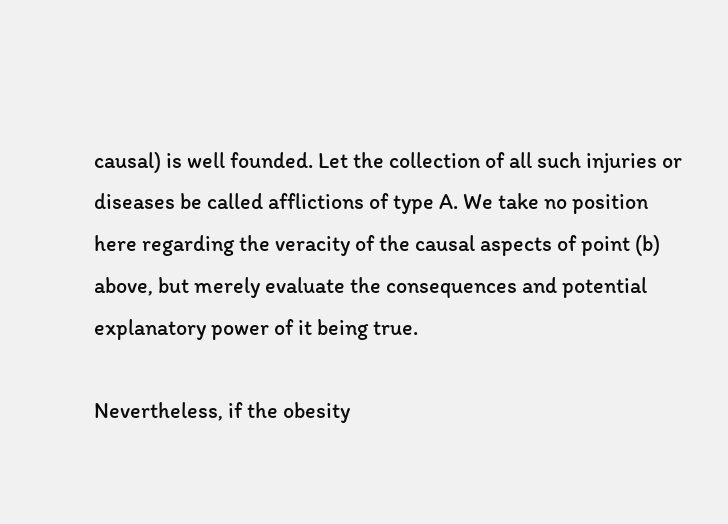causal) is well founded. Let the collection of all such injuries or diseases be called afflictions of type A. We take no position here regarding the veracity of the causal aspects of point (b) above, but merely evaluate the consequences and potential explanatory power of it being true.

Nevertheless, if the obesity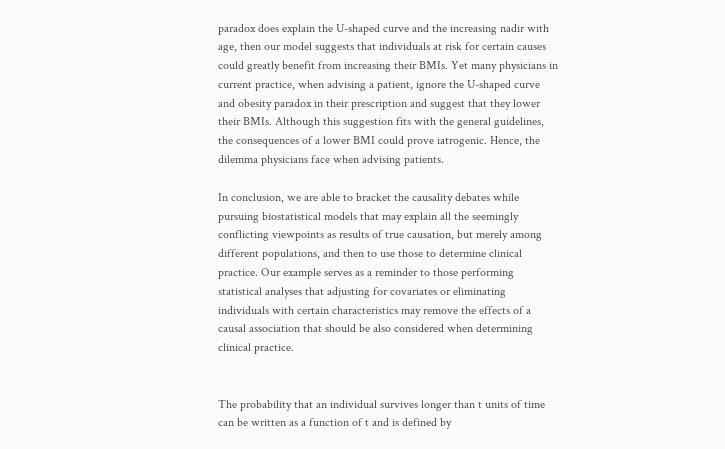paradox does explain the U-shaped curve and the increasing nadir with age, then our model suggests that individuals at risk for certain causes could greatly benefit from increasing their BMIs. Yet many physicians in current practice, when advising a patient, ignore the U-shaped curve and obesity paradox in their prescription and suggest that they lower their BMIs. Although this suggestion fits with the general guidelines, the consequences of a lower BMI could prove iatrogenic. Hence, the dilemma physicians face when advising patients.

In conclusion, we are able to bracket the causality debates while pursuing biostatistical models that may explain all the seemingly conflicting viewpoints as results of true causation, but merely among different populations, and then to use those to determine clinical practice. Our example serves as a reminder to those performing statistical analyses that adjusting for covariates or eliminating individuals with certain characteristics may remove the effects of a causal association that should be also considered when determining clinical practice.


The probability that an individual survives longer than t units of time can be written as a function of t and is defined by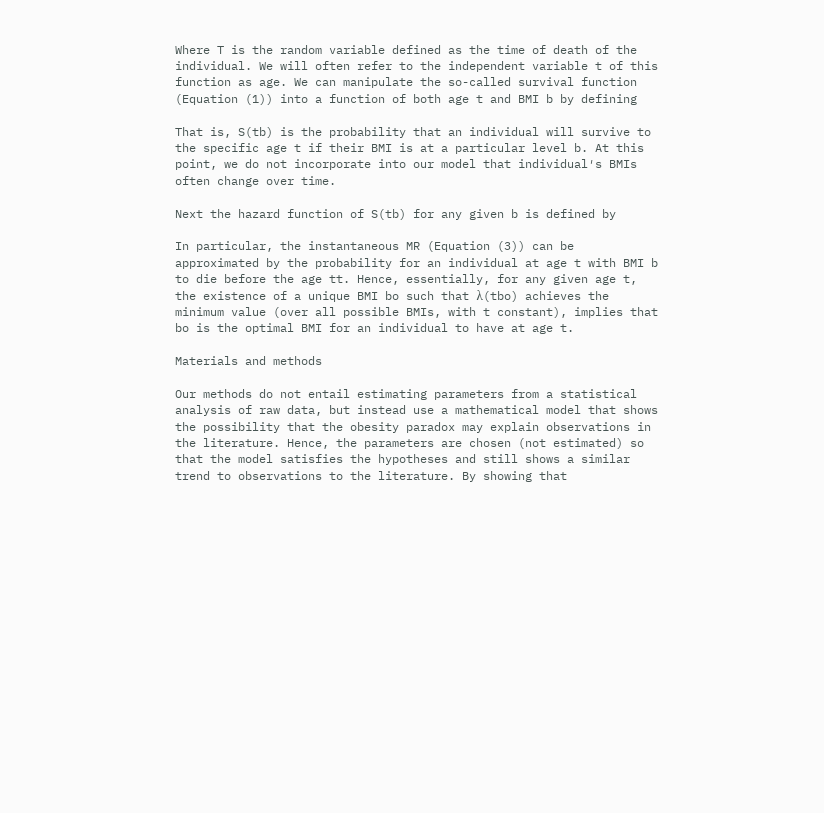Where T is the random variable defined as the time of death of the individual. We will often refer to the independent variable t of this function as age. We can manipulate the so-called survival function (Equation (1)) into a function of both age t and BMI b by defining

That is, S(tb) is the probability that an individual will survive to the specific age t if their BMI is at a particular level b. At this point, we do not incorporate into our model that individual′s BMIs often change over time.

Next the hazard function of S(tb) for any given b is defined by

In particular, the instantaneous MR (Equation (3)) can be approximated by the probability for an individual at age t with BMI b to die before the age tt. Hence, essentially, for any given age t, the existence of a unique BMI bo such that λ(tbo) achieves the minimum value (over all possible BMIs, with t constant), implies that bo is the optimal BMI for an individual to have at age t.

Materials and methods

Our methods do not entail estimating parameters from a statistical analysis of raw data, but instead use a mathematical model that shows the possibility that the obesity paradox may explain observations in the literature. Hence, the parameters are chosen (not estimated) so that the model satisfies the hypotheses and still shows a similar trend to observations to the literature. By showing that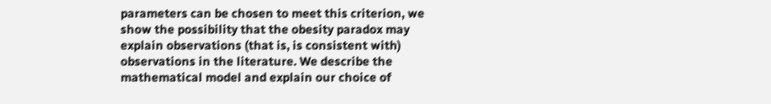parameters can be chosen to meet this criterion, we show the possibility that the obesity paradox may explain observations (that is, is consistent with) observations in the literature. We describe the mathematical model and explain our choice of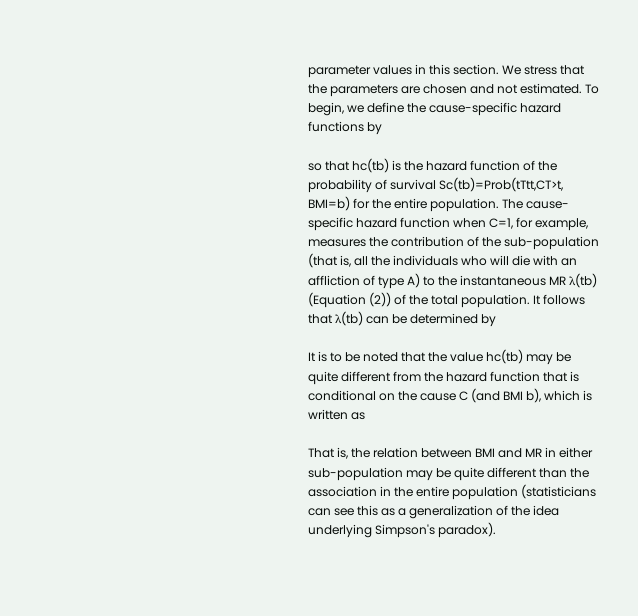parameter values in this section. We stress that the parameters are chosen and not estimated. To begin, we define the cause-specific hazard functions by

so that hc(tb) is the hazard function of the probability of survival Sc(tb)=Prob(tTtt,CT>t, BMI=b) for the entire population. The cause-specific hazard function when C=1, for example, measures the contribution of the sub-population (that is, all the individuals who will die with an affliction of type A) to the instantaneous MR λ(tb) (Equation (2)) of the total population. It follows that λ(tb) can be determined by

It is to be noted that the value hc(tb) may be quite different from the hazard function that is conditional on the cause C (and BMI b), which is written as

That is, the relation between BMI and MR in either sub-population may be quite different than the association in the entire population (statisticians can see this as a generalization of the idea underlying Simpson's paradox).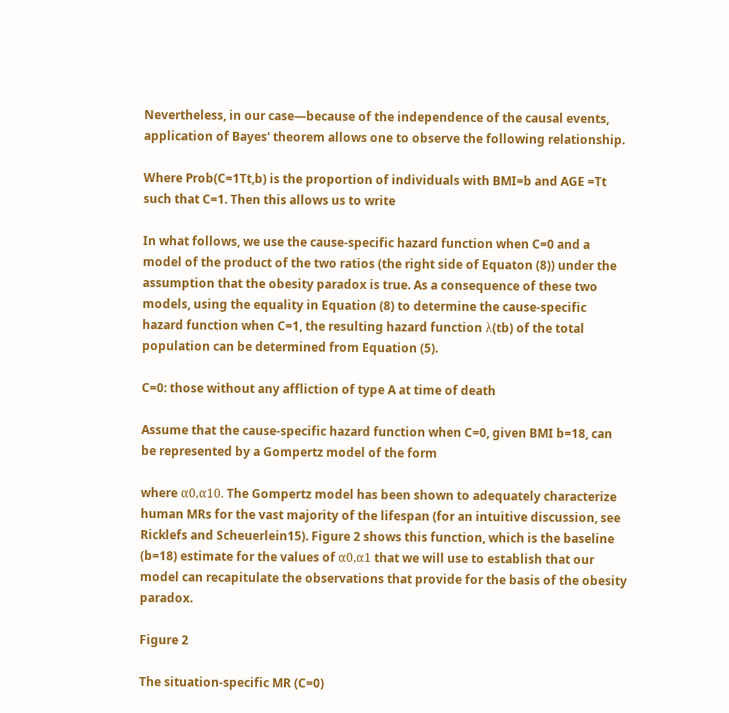Nevertheless, in our case—because of the independence of the causal events, application of Bayes' theorem allows one to observe the following relationship.

Where Prob(C=1Tt,b) is the proportion of individuals with BMI=b and AGE =Tt such that C=1. Then this allows us to write

In what follows, we use the cause-specific hazard function when C=0 and a model of the product of the two ratios (the right side of Equaton (8)) under the assumption that the obesity paradox is true. As a consequence of these two models, using the equality in Equation (8) to determine the cause-specific hazard function when C=1, the resulting hazard function λ(tb) of the total population can be determined from Equation (5).

C=0: those without any affliction of type A at time of death

Assume that the cause-specific hazard function when C=0, given BMI b=18, can be represented by a Gompertz model of the form

where α0,α10. The Gompertz model has been shown to adequately characterize human MRs for the vast majority of the lifespan (for an intuitive discussion, see Ricklefs and Scheuerlein15). Figure 2 shows this function, which is the baseline (b=18) estimate for the values of α0,α1 that we will use to establish that our model can recapitulate the observations that provide for the basis of the obesity paradox.

Figure 2

The situation-specific MR (C=0)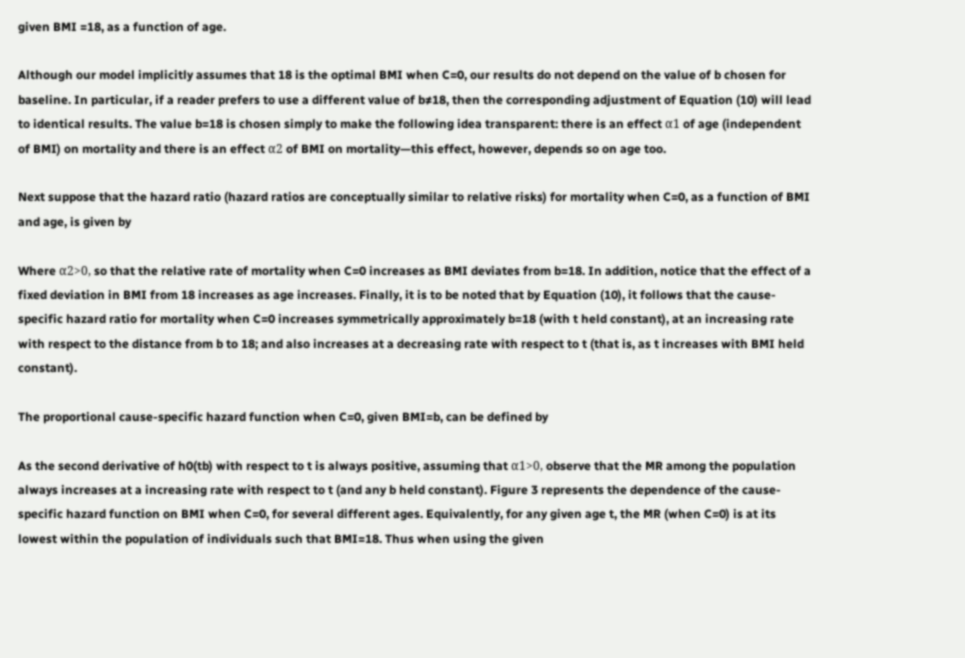given BMI =18, as a function of age.

Although our model implicitly assumes that 18 is the optimal BMI when C=0, our results do not depend on the value of b chosen for baseline. In particular, if a reader prefers to use a different value of b≠18, then the corresponding adjustment of Equation (10) will lead to identical results. The value b=18 is chosen simply to make the following idea transparent: there is an effect α1 of age (independent of BMI) on mortality and there is an effect α2 of BMI on mortality—this effect, however, depends so on age too.

Next suppose that the hazard ratio (hazard ratios are conceptually similar to relative risks) for mortality when C=0, as a function of BMI and age, is given by

Where α2>0, so that the relative rate of mortality when C=0 increases as BMI deviates from b=18. In addition, notice that the effect of a fixed deviation in BMI from 18 increases as age increases. Finally, it is to be noted that by Equation (10), it follows that the cause-specific hazard ratio for mortality when C=0 increases symmetrically approximately b=18 (with t held constant), at an increasing rate with respect to the distance from b to 18; and also increases at a decreasing rate with respect to t (that is, as t increases with BMI held constant).

The proportional cause-specific hazard function when C=0, given BMI=b, can be defined by

As the second derivative of h0(tb) with respect to t is always positive, assuming that α1>0, observe that the MR among the population always increases at a increasing rate with respect to t (and any b held constant). Figure 3 represents the dependence of the cause-specific hazard function on BMI when C=0, for several different ages. Equivalently, for any given age t, the MR (when C=0) is at its lowest within the population of individuals such that BMI=18. Thus when using the given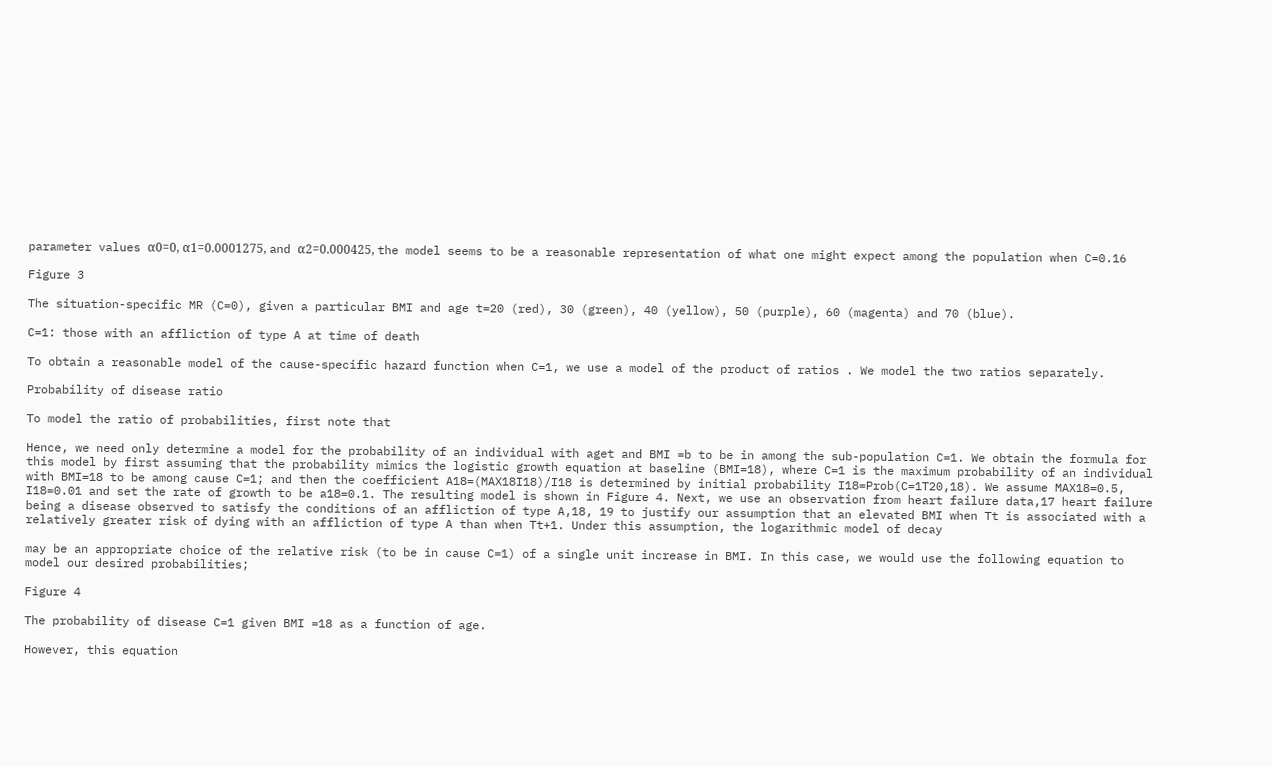parameter values α0=0, α1=0.0001275, and α2=0.000425, the model seems to be a reasonable representation of what one might expect among the population when C=0.16

Figure 3

The situation-specific MR (C=0), given a particular BMI and age t=20 (red), 30 (green), 40 (yellow), 50 (purple), 60 (magenta) and 70 (blue).

C=1: those with an affliction of type A at time of death

To obtain a reasonable model of the cause-specific hazard function when C=1, we use a model of the product of ratios . We model the two ratios separately.

Probability of disease ratio

To model the ratio of probabilities, first note that

Hence, we need only determine a model for the probability of an individual with aget and BMI =b to be in among the sub-population C=1. We obtain the formula for this model by first assuming that the probability mimics the logistic growth equation at baseline (BMI=18), where C=1 is the maximum probability of an individual with BMI=18 to be among cause C=1; and then the coefficient A18=(MAX18I18)/I18 is determined by initial probability I18=Prob(C=1T20,18). We assume MAX18=0.5, I18=0.01 and set the rate of growth to be a18=0.1. The resulting model is shown in Figure 4. Next, we use an observation from heart failure data,17 heart failure being a disease observed to satisfy the conditions of an affliction of type A,18, 19 to justify our assumption that an elevated BMI when Tt is associated with a relatively greater risk of dying with an affliction of type A than when Tt+1. Under this assumption, the logarithmic model of decay

may be an appropriate choice of the relative risk (to be in cause C=1) of a single unit increase in BMI. In this case, we would use the following equation to model our desired probabilities;

Figure 4

The probability of disease C=1 given BMI =18 as a function of age.

However, this equation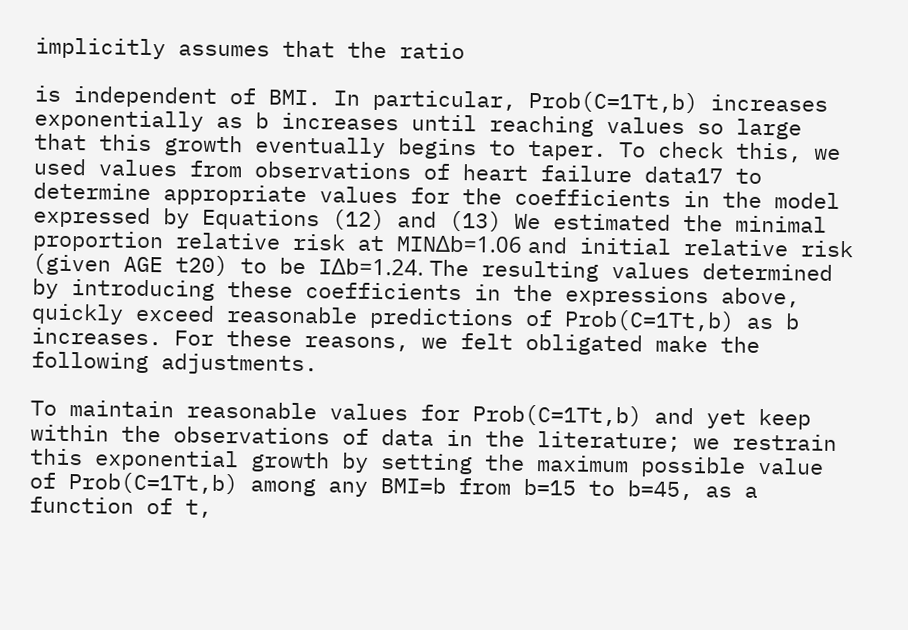implicitly assumes that the ratio

is independent of BMI. In particular, Prob(C=1Tt,b) increases exponentially as b increases until reaching values so large that this growth eventually begins to taper. To check this, we used values from observations of heart failure data17 to determine appropriate values for the coefficients in the model expressed by Equations (12) and (13) We estimated the minimal proportion relative risk at MINΔb=1.06 and initial relative risk (given AGE t20) to be IΔb=1.24. The resulting values determined by introducing these coefficients in the expressions above, quickly exceed reasonable predictions of Prob(C=1Tt,b) as b increases. For these reasons, we felt obligated make the following adjustments.

To maintain reasonable values for Prob(C=1Tt,b) and yet keep within the observations of data in the literature; we restrain this exponential growth by setting the maximum possible value of Prob(C=1Tt,b) among any BMI=b from b=15 to b=45, as a function of t,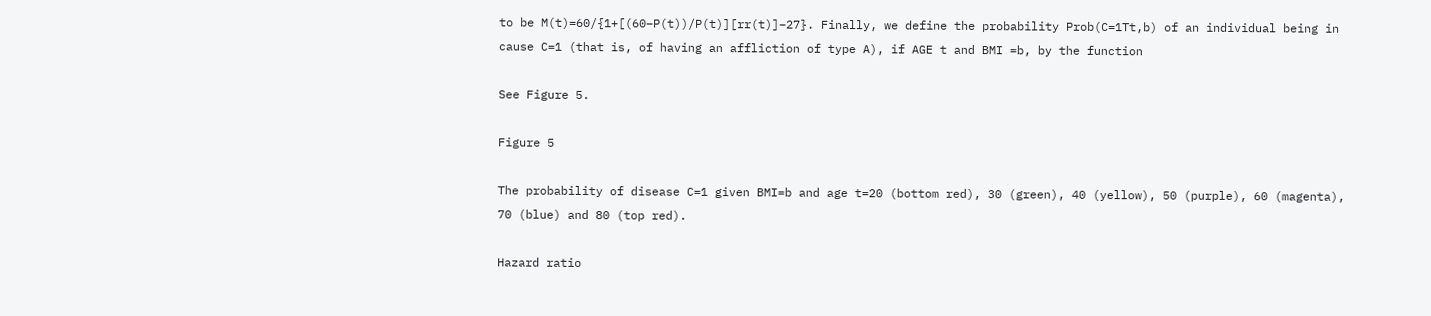to be M(t)=60/{1+[(60−P(t))/P(t)][rr(t)]−27}. Finally, we define the probability Prob(C=1Tt,b) of an individual being in cause C=1 (that is, of having an affliction of type A), if AGE t and BMI =b, by the function

See Figure 5.

Figure 5

The probability of disease C=1 given BMI=b and age t=20 (bottom red), 30 (green), 40 (yellow), 50 (purple), 60 (magenta), 70 (blue) and 80 (top red).

Hazard ratio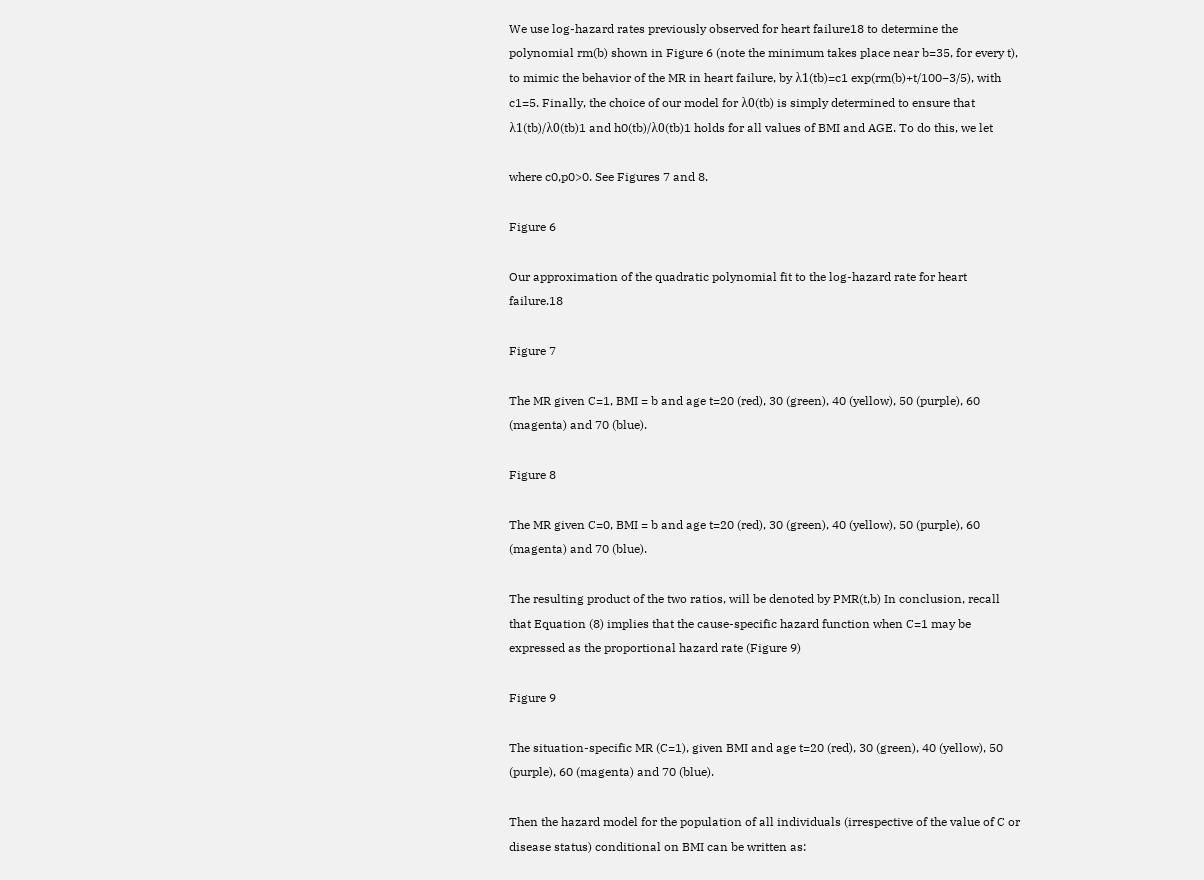We use log-hazard rates previously observed for heart failure18 to determine the polynomial rm(b) shown in Figure 6 (note the minimum takes place near b=35, for every t), to mimic the behavior of the MR in heart failure, by λ1(tb)=c1 exp(rm(b)+t/100−3/5), with c1=5. Finally, the choice of our model for λ0(tb) is simply determined to ensure that λ1(tb)/λ0(tb)1 and h0(tb)/λ0(tb)1 holds for all values of BMI and AGE. To do this, we let

where c0,p0>0. See Figures 7 and 8.

Figure 6

Our approximation of the quadratic polynomial fit to the log-hazard rate for heart failure.18

Figure 7

The MR given C=1, BMI = b and age t=20 (red), 30 (green), 40 (yellow), 50 (purple), 60 (magenta) and 70 (blue).

Figure 8

The MR given C=0, BMI = b and age t=20 (red), 30 (green), 40 (yellow), 50 (purple), 60 (magenta) and 70 (blue).

The resulting product of the two ratios, will be denoted by PMR(t,b) In conclusion, recall that Equation (8) implies that the cause-specific hazard function when C=1 may be expressed as the proportional hazard rate (Figure 9)

Figure 9

The situation-specific MR (C=1), given BMI and age t=20 (red), 30 (green), 40 (yellow), 50 (purple), 60 (magenta) and 70 (blue).

Then the hazard model for the population of all individuals (irrespective of the value of C or disease status) conditional on BMI can be written as: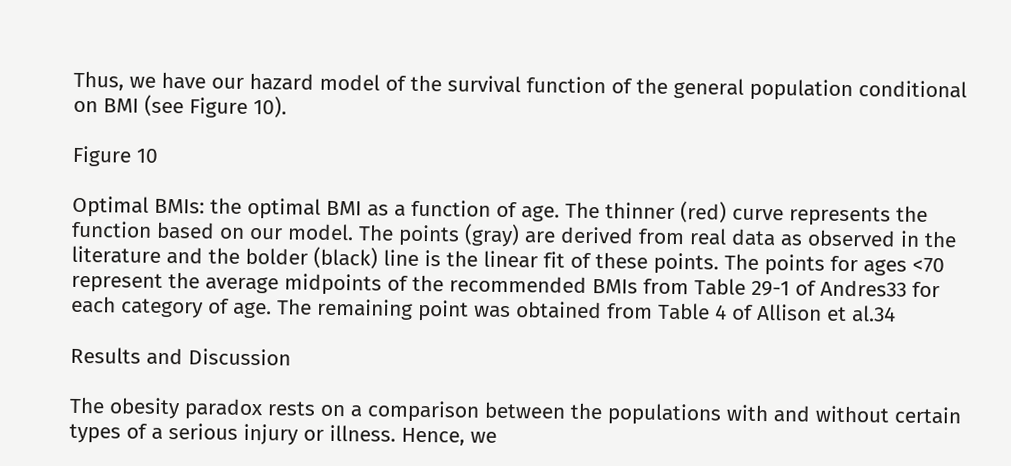Thus, we have our hazard model of the survival function of the general population conditional on BMI (see Figure 10).

Figure 10

Optimal BMIs: the optimal BMI as a function of age. The thinner (red) curve represents the function based on our model. The points (gray) are derived from real data as observed in the literature and the bolder (black) line is the linear fit of these points. The points for ages <70 represent the average midpoints of the recommended BMIs from Table 29-1 of Andres33 for each category of age. The remaining point was obtained from Table 4 of Allison et al.34

Results and Discussion

The obesity paradox rests on a comparison between the populations with and without certain types of a serious injury or illness. Hence, we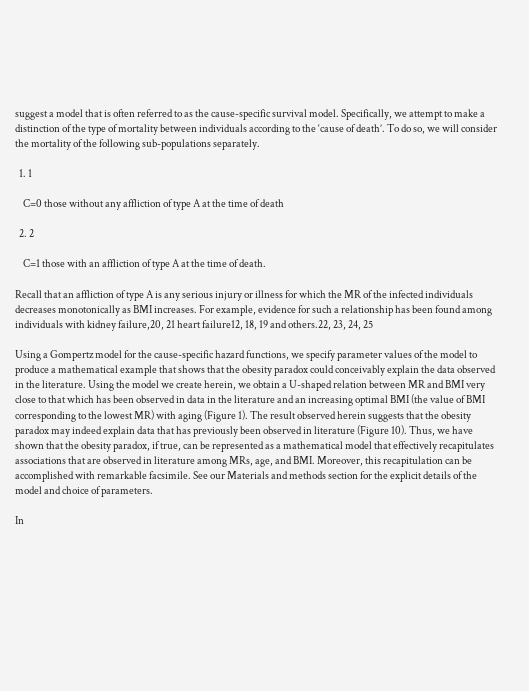suggest a model that is often referred to as the cause-specific survival model. Specifically, we attempt to make a distinction of the type of mortality between individuals according to the ‘cause of death’. To do so, we will consider the mortality of the following sub-populations separately.

  1. 1

    C=0 those without any affliction of type A at the time of death

  2. 2

    C=1 those with an affliction of type A at the time of death.

Recall that an affliction of type A is any serious injury or illness for which the MR of the infected individuals decreases monotonically as BMI increases. For example, evidence for such a relationship has been found among individuals with kidney failure,20, 21 heart failure12, 18, 19 and others.22, 23, 24, 25

Using a Gompertz model for the cause-specific hazard functions, we specify parameter values of the model to produce a mathematical example that shows that the obesity paradox could conceivably explain the data observed in the literature. Using the model we create herein, we obtain a U-shaped relation between MR and BMI very close to that which has been observed in data in the literature and an increasing optimal BMI (the value of BMI corresponding to the lowest MR) with aging (Figure 1). The result observed herein suggests that the obesity paradox may indeed explain data that has previously been observed in literature (Figure 10). Thus, we have shown that the obesity paradox, if true, can be represented as a mathematical model that effectively recapitulates associations that are observed in literature among MRs, age, and BMI. Moreover, this recapitulation can be accomplished with remarkable facsimile. See our Materials and methods section for the explicit details of the model and choice of parameters.

In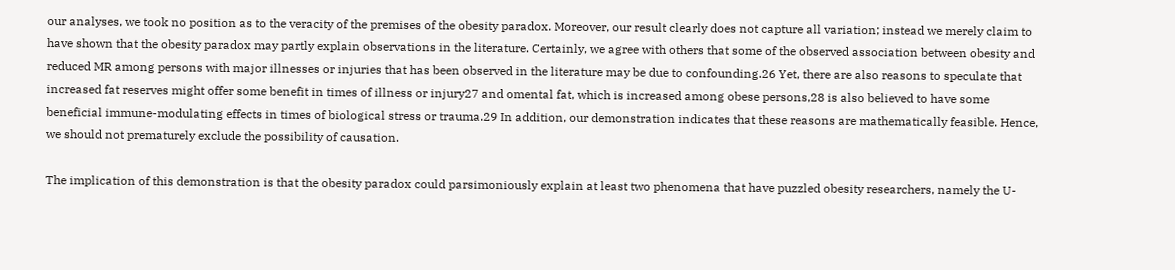our analyses, we took no position as to the veracity of the premises of the obesity paradox. Moreover, our result clearly does not capture all variation; instead we merely claim to have shown that the obesity paradox may partly explain observations in the literature. Certainly, we agree with others that some of the observed association between obesity and reduced MR among persons with major illnesses or injuries that has been observed in the literature may be due to confounding.26 Yet, there are also reasons to speculate that increased fat reserves might offer some benefit in times of illness or injury27 and omental fat, which is increased among obese persons,28 is also believed to have some beneficial immune-modulating effects in times of biological stress or trauma.29 In addition, our demonstration indicates that these reasons are mathematically feasible. Hence, we should not prematurely exclude the possibility of causation.

The implication of this demonstration is that the obesity paradox could parsimoniously explain at least two phenomena that have puzzled obesity researchers, namely the U-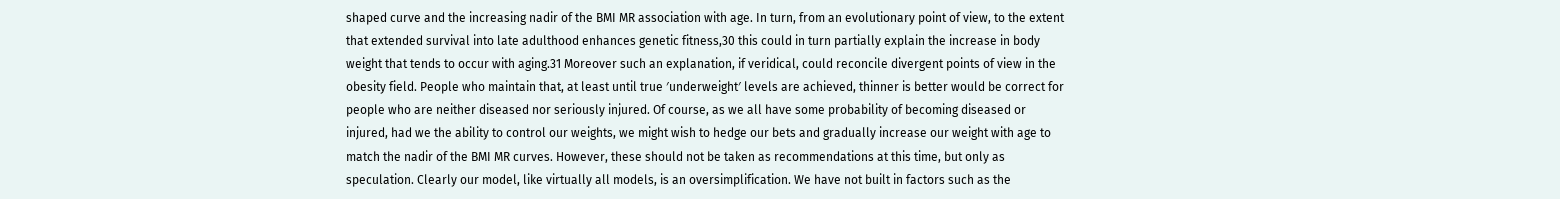shaped curve and the increasing nadir of the BMI MR association with age. In turn, from an evolutionary point of view, to the extent that extended survival into late adulthood enhances genetic fitness,30 this could in turn partially explain the increase in body weight that tends to occur with aging.31 Moreover such an explanation, if veridical, could reconcile divergent points of view in the obesity field. People who maintain that, at least until true ′underweight′ levels are achieved, thinner is better would be correct for people who are neither diseased nor seriously injured. Of course, as we all have some probability of becoming diseased or injured, had we the ability to control our weights, we might wish to hedge our bets and gradually increase our weight with age to match the nadir of the BMI MR curves. However, these should not be taken as recommendations at this time, but only as speculation. Clearly our model, like virtually all models, is an oversimplification. We have not built in factors such as the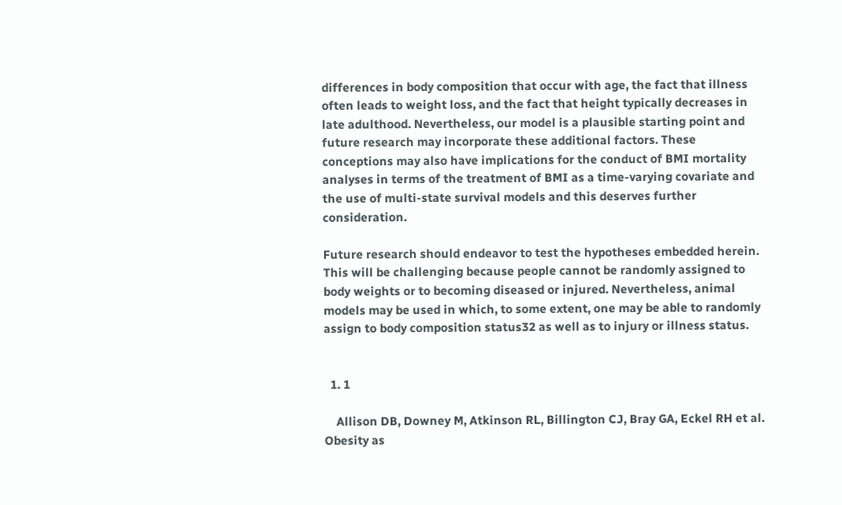differences in body composition that occur with age, the fact that illness often leads to weight loss, and the fact that height typically decreases in late adulthood. Nevertheless, our model is a plausible starting point and future research may incorporate these additional factors. These conceptions may also have implications for the conduct of BMI mortality analyses in terms of the treatment of BMI as a time-varying covariate and the use of multi-state survival models and this deserves further consideration.

Future research should endeavor to test the hypotheses embedded herein. This will be challenging because people cannot be randomly assigned to body weights or to becoming diseased or injured. Nevertheless, animal models may be used in which, to some extent, one may be able to randomly assign to body composition status32 as well as to injury or illness status.


  1. 1

    Allison DB, Downey M, Atkinson RL, Billington CJ, Bray GA, Eckel RH et al. Obesity as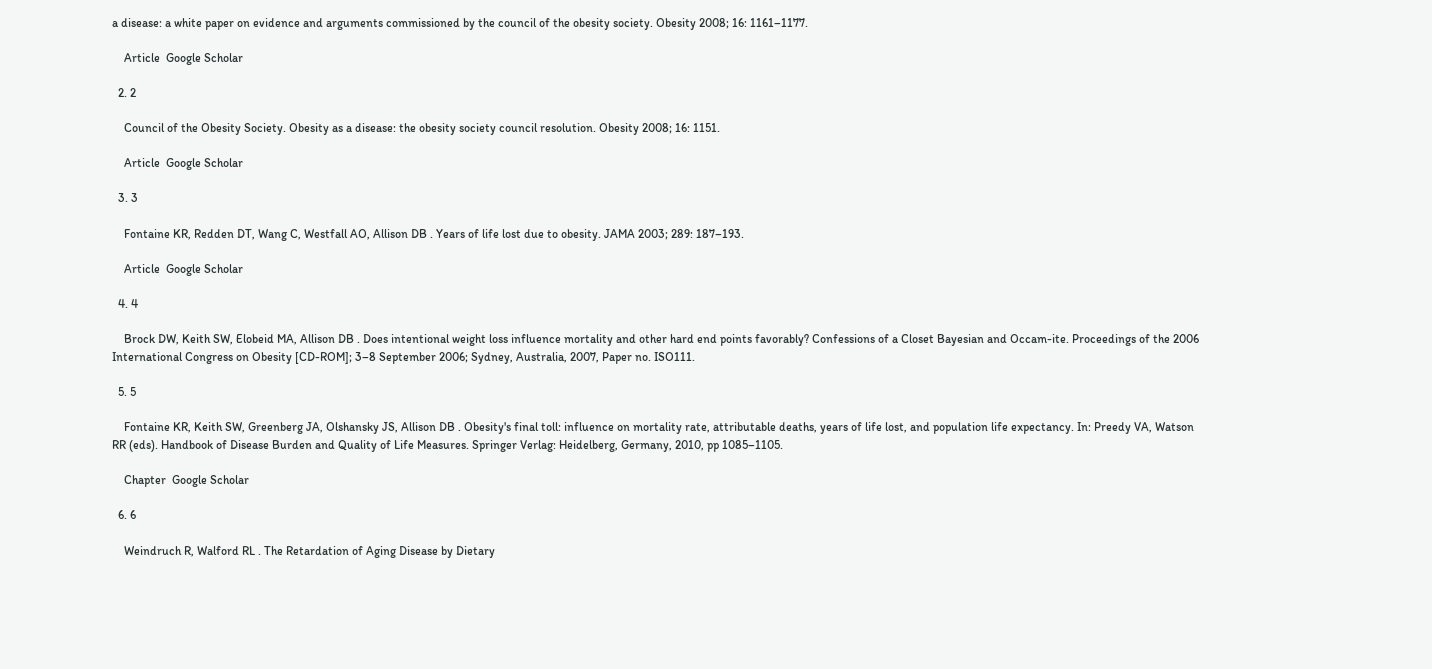a disease: a white paper on evidence and arguments commissioned by the council of the obesity society. Obesity 2008; 16: 1161–1177.

    Article  Google Scholar

  2. 2

    Council of the Obesity Society. Obesity as a disease: the obesity society council resolution. Obesity 2008; 16: 1151.

    Article  Google Scholar

  3. 3

    Fontaine KR, Redden DT, Wang C, Westfall AO, Allison DB . Years of life lost due to obesity. JAMA 2003; 289: 187–193.

    Article  Google Scholar

  4. 4

    Brock DW, Keith SW, Elobeid MA, Allison DB . Does intentional weight loss influence mortality and other hard end points favorably? Confessions of a Closet Bayesian and Occam-ite. Proceedings of the 2006 International Congress on Obesity [CD-ROM]; 3–8 September 2006; Sydney, Australia, 2007, Paper no. ISO111.

  5. 5

    Fontaine KR, Keith SW, Greenberg JA, Olshansky JS, Allison DB . Obesity's final toll: influence on mortality rate, attributable deaths, years of life lost, and population life expectancy. In: Preedy VA, Watson RR (eds). Handbook of Disease Burden and Quality of Life Measures. Springer Verlag: Heidelberg, Germany, 2010, pp 1085–1105.

    Chapter  Google Scholar

  6. 6

    Weindruch R, Walford RL . The Retardation of Aging Disease by Dietary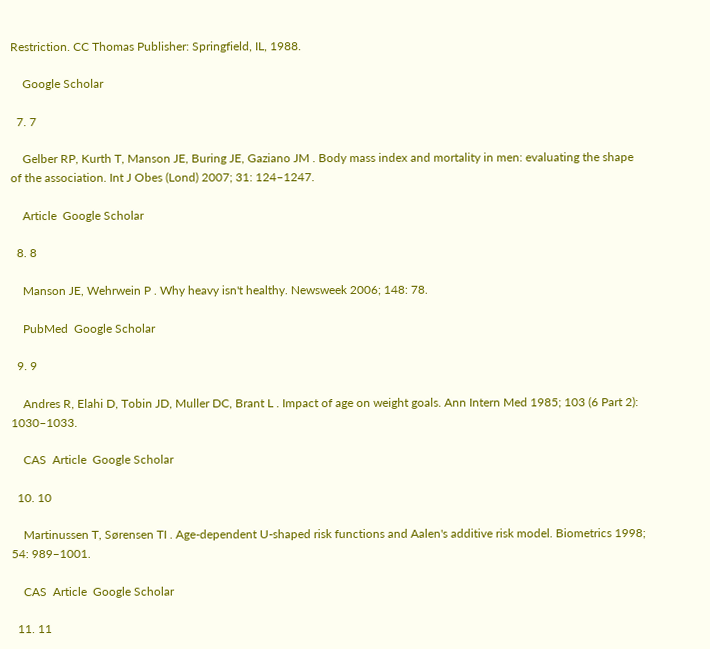Restriction. CC Thomas Publisher: Springfield, IL, 1988.

    Google Scholar

  7. 7

    Gelber RP, Kurth T, Manson JE, Buring JE, Gaziano JM . Body mass index and mortality in men: evaluating the shape of the association. Int J Obes (Lond) 2007; 31: 124–1247.

    Article  Google Scholar

  8. 8

    Manson JE, Wehrwein P . Why heavy isn't healthy. Newsweek 2006; 148: 78.

    PubMed  Google Scholar

  9. 9

    Andres R, Elahi D, Tobin JD, Muller DC, Brant L . Impact of age on weight goals. Ann Intern Med 1985; 103 (6 Part 2): 1030–1033.

    CAS  Article  Google Scholar

  10. 10

    Martinussen T, Sørensen TI . Age-dependent U-shaped risk functions and Aalen's additive risk model. Biometrics 1998; 54: 989–1001.

    CAS  Article  Google Scholar

  11. 11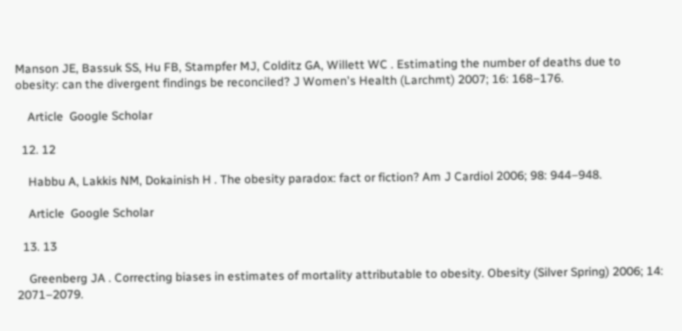Manson JE, Bassuk SS, Hu FB, Stampfer MJ, Colditz GA, Willett WC . Estimating the number of deaths due to obesity: can the divergent findings be reconciled? J Women's Health (Larchmt) 2007; 16: 168–176.

    Article  Google Scholar

  12. 12

    Habbu A, Lakkis NM, Dokainish H . The obesity paradox: fact or fiction? Am J Cardiol 2006; 98: 944–948.

    Article  Google Scholar

  13. 13

    Greenberg JA . Correcting biases in estimates of mortality attributable to obesity. Obesity (Silver Spring) 2006; 14: 2071–2079.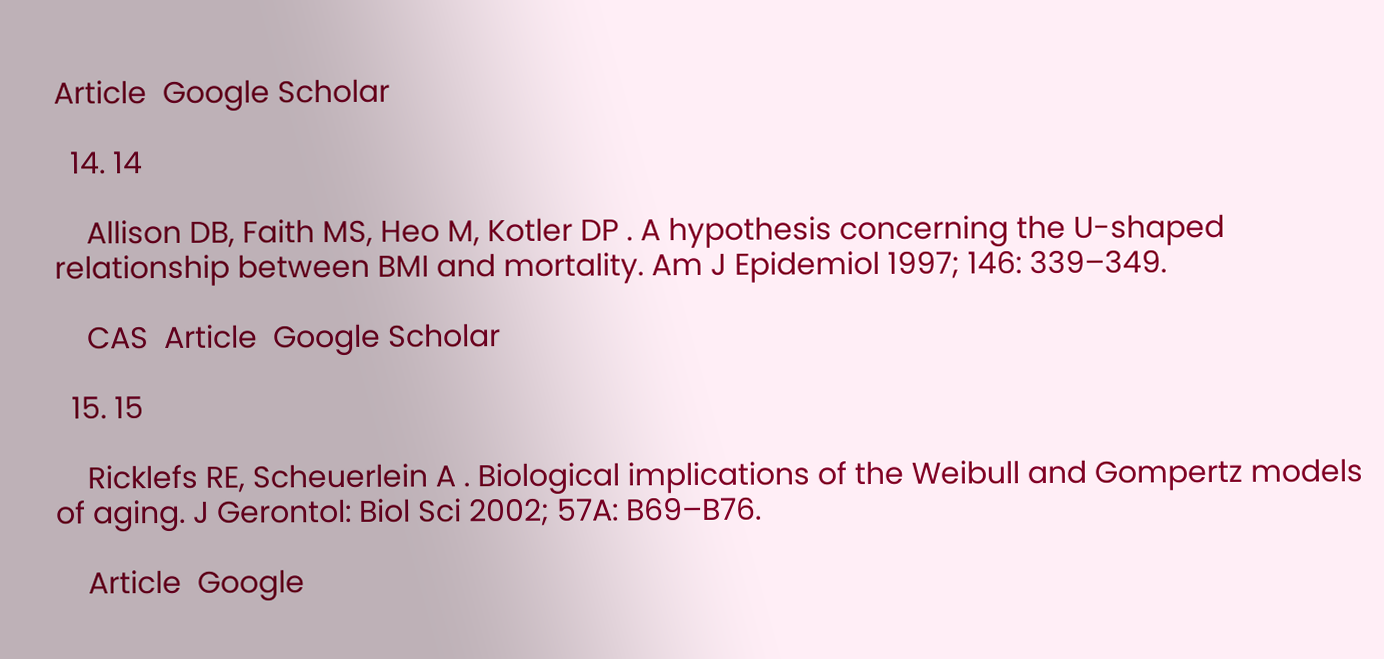Article  Google Scholar

  14. 14

    Allison DB, Faith MS, Heo M, Kotler DP . A hypothesis concerning the U-shaped relationship between BMI and mortality. Am J Epidemiol 1997; 146: 339–349.

    CAS  Article  Google Scholar

  15. 15

    Ricklefs RE, Scheuerlein A . Biological implications of the Weibull and Gompertz models of aging. J Gerontol: Biol Sci 2002; 57A: B69–B76.

    Article  Google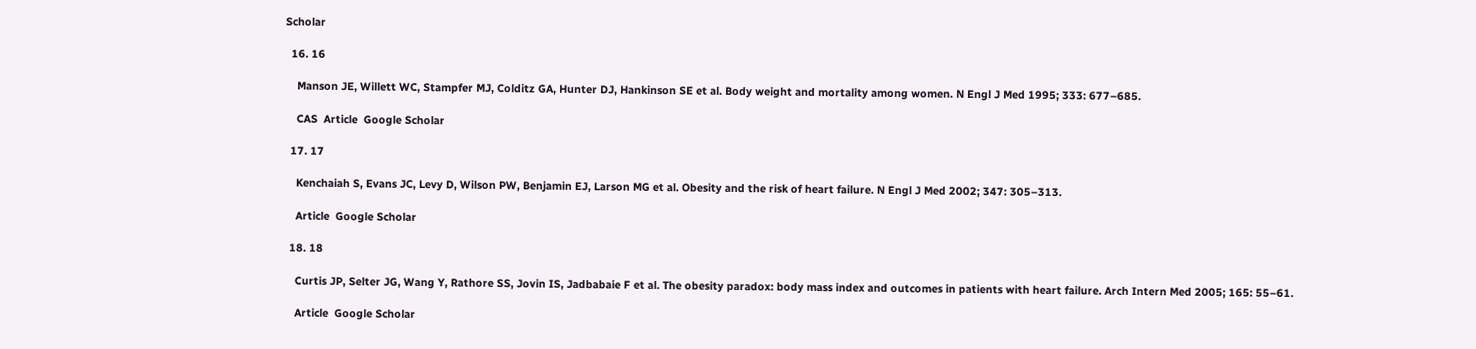Scholar

  16. 16

    Manson JE, Willett WC, Stampfer MJ, Colditz GA, Hunter DJ, Hankinson SE et al. Body weight and mortality among women. N Engl J Med 1995; 333: 677–685.

    CAS  Article  Google Scholar

  17. 17

    Kenchaiah S, Evans JC, Levy D, Wilson PW, Benjamin EJ, Larson MG et al. Obesity and the risk of heart failure. N Engl J Med 2002; 347: 305–313.

    Article  Google Scholar

  18. 18

    Curtis JP, Selter JG, Wang Y, Rathore SS, Jovin IS, Jadbabaie F et al. The obesity paradox: body mass index and outcomes in patients with heart failure. Arch Intern Med 2005; 165: 55–61.

    Article  Google Scholar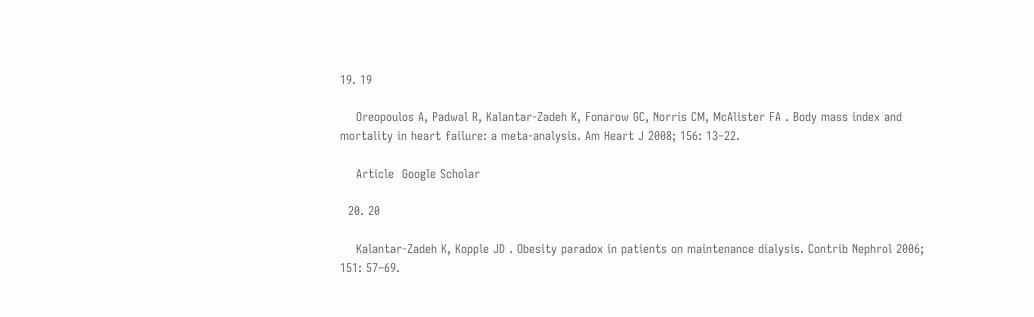19. 19

    Oreopoulos A, Padwal R, Kalantar-Zadeh K, Fonarow GC, Norris CM, McAlister FA . Body mass index and mortality in heart failure: a meta-analysis. Am Heart J 2008; 156: 13–22.

    Article  Google Scholar

  20. 20

    Kalantar-Zadeh K, Kopple JD . Obesity paradox in patients on maintenance dialysis. Contrib Nephrol 2006; 151: 57–69.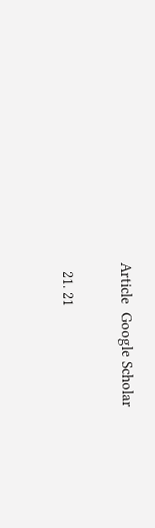Article  Google Scholar

  21. 21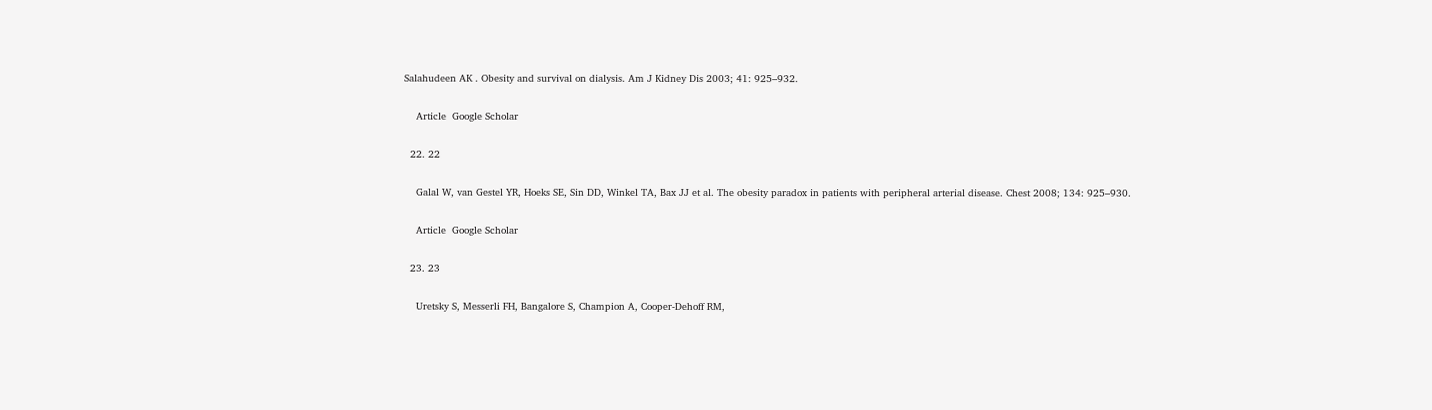Salahudeen AK . Obesity and survival on dialysis. Am J Kidney Dis 2003; 41: 925–932.

    Article  Google Scholar

  22. 22

    Galal W, van Gestel YR, Hoeks SE, Sin DD, Winkel TA, Bax JJ et al. The obesity paradox in patients with peripheral arterial disease. Chest 2008; 134: 925–930.

    Article  Google Scholar

  23. 23

    Uretsky S, Messerli FH, Bangalore S, Champion A, Cooper-Dehoff RM,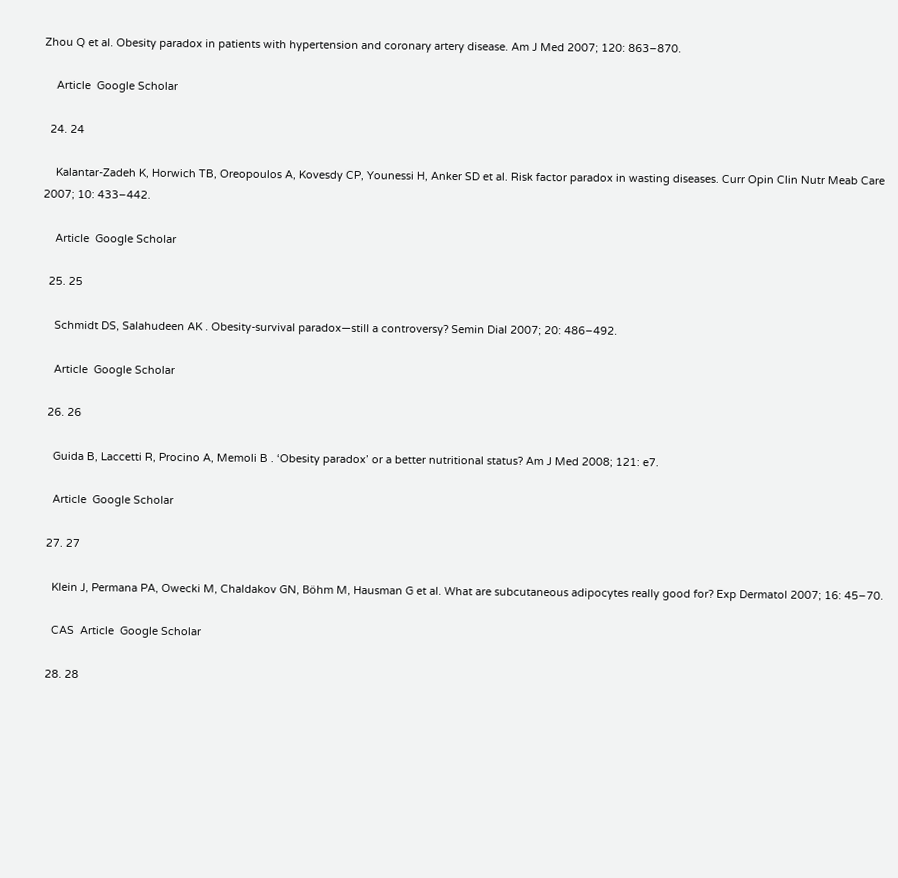Zhou Q et al. Obesity paradox in patients with hypertension and coronary artery disease. Am J Med 2007; 120: 863–870.

    Article  Google Scholar

  24. 24

    Kalantar-Zadeh K, Horwich TB, Oreopoulos A, Kovesdy CP, Younessi H, Anker SD et al. Risk factor paradox in wasting diseases. Curr Opin Clin Nutr Meab Care 2007; 10: 433–442.

    Article  Google Scholar

  25. 25

    Schmidt DS, Salahudeen AK . Obesity-survival paradox—still a controversy? Semin Dial 2007; 20: 486–492.

    Article  Google Scholar

  26. 26

    Guida B, Laccetti R, Procino A, Memoli B . ‘Obesity paradox’ or a better nutritional status? Am J Med 2008; 121: e7.

    Article  Google Scholar

  27. 27

    Klein J, Permana PA, Owecki M, Chaldakov GN, Böhm M, Hausman G et al. What are subcutaneous adipocytes really good for? Exp Dermatol 2007; 16: 45–70.

    CAS  Article  Google Scholar

  28. 28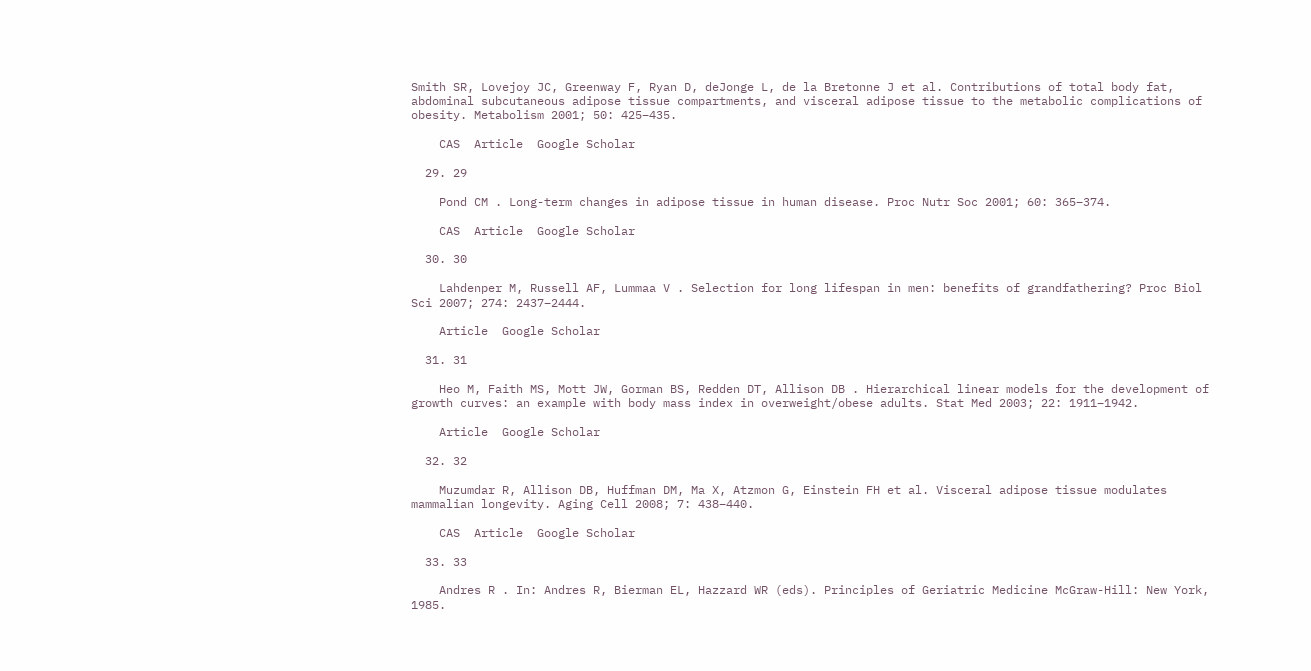Smith SR, Lovejoy JC, Greenway F, Ryan D, deJonge L, de la Bretonne J et al. Contributions of total body fat, abdominal subcutaneous adipose tissue compartments, and visceral adipose tissue to the metabolic complications of obesity. Metabolism 2001; 50: 425–435.

    CAS  Article  Google Scholar

  29. 29

    Pond CM . Long-term changes in adipose tissue in human disease. Proc Nutr Soc 2001; 60: 365–374.

    CAS  Article  Google Scholar

  30. 30

    Lahdenper M, Russell AF, Lummaa V . Selection for long lifespan in men: benefits of grandfathering? Proc Biol Sci 2007; 274: 2437–2444.

    Article  Google Scholar

  31. 31

    Heo M, Faith MS, Mott JW, Gorman BS, Redden DT, Allison DB . Hierarchical linear models for the development of growth curves: an example with body mass index in overweight/obese adults. Stat Med 2003; 22: 1911–1942.

    Article  Google Scholar

  32. 32

    Muzumdar R, Allison DB, Huffman DM, Ma X, Atzmon G, Einstein FH et al. Visceral adipose tissue modulates mammalian longevity. Aging Cell 2008; 7: 438–440.

    CAS  Article  Google Scholar

  33. 33

    Andres R . In: Andres R, Bierman EL, Hazzard WR (eds). Principles of Geriatric Medicine McGraw-Hill: New York, 1985.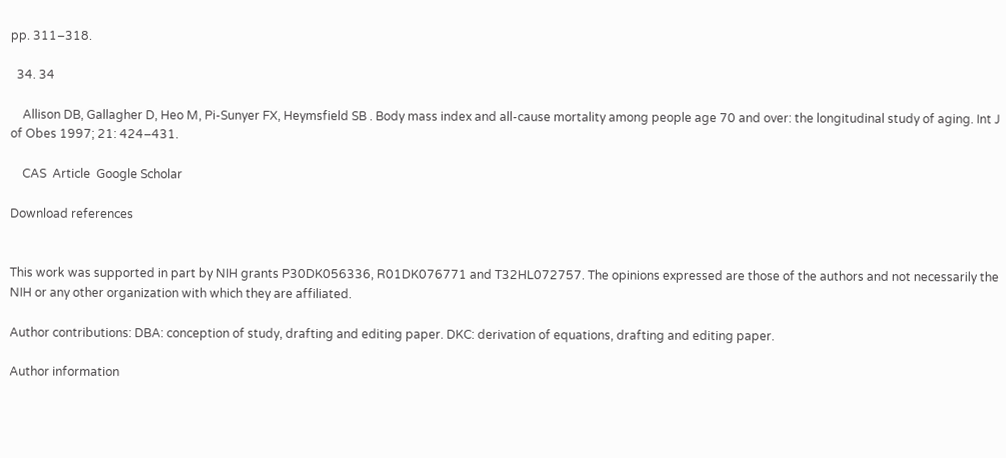pp. 311–318.

  34. 34

    Allison DB, Gallagher D, Heo M, Pi-Sunyer FX, Heymsfield SB . Body mass index and all-cause mortality among people age 70 and over: the longitudinal study of aging. Int J of Obes 1997; 21: 424–431.

    CAS  Article  Google Scholar

Download references


This work was supported in part by NIH grants P30DK056336, R01DK076771 and T32HL072757. The opinions expressed are those of the authors and not necessarily the NIH or any other organization with which they are affiliated.

Author contributions: DBA: conception of study, drafting and editing paper. DKC: derivation of equations, drafting and editing paper.

Author information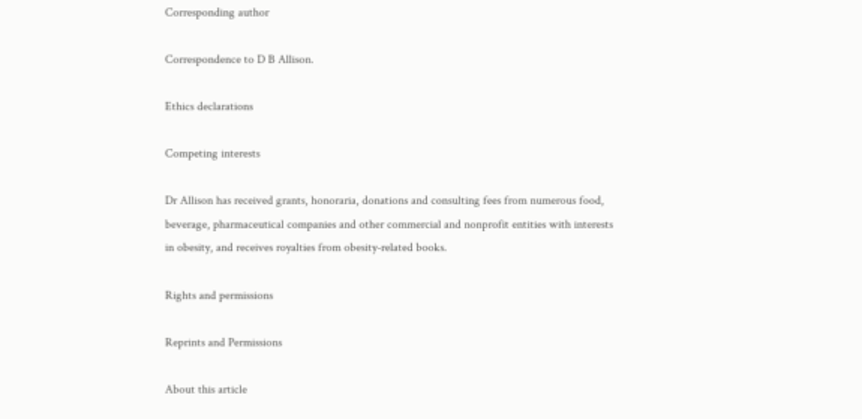Corresponding author

Correspondence to D B Allison.

Ethics declarations

Competing interests

Dr Allison has received grants, honoraria, donations and consulting fees from numerous food, beverage, pharmaceutical companies and other commercial and nonprofit entities with interests in obesity, and receives royalties from obesity-related books.

Rights and permissions

Reprints and Permissions

About this article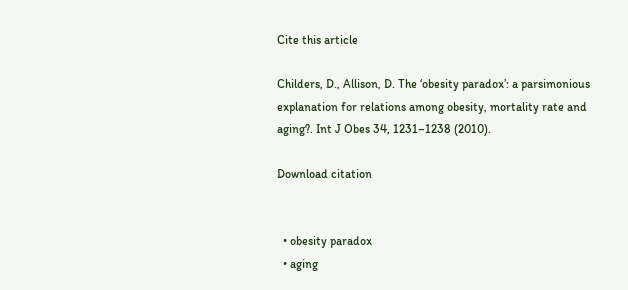Cite this article

Childers, D., Allison, D. The ‘obesity paradox’: a parsimonious explanation for relations among obesity, mortality rate and aging?. Int J Obes 34, 1231–1238 (2010).

Download citation


  • obesity paradox
  • aging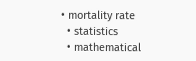• mortality rate
  • statistics
  • mathematical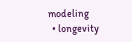modeling
  • longevity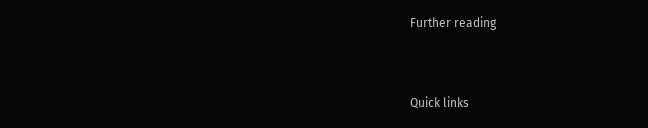Further reading


Quick links